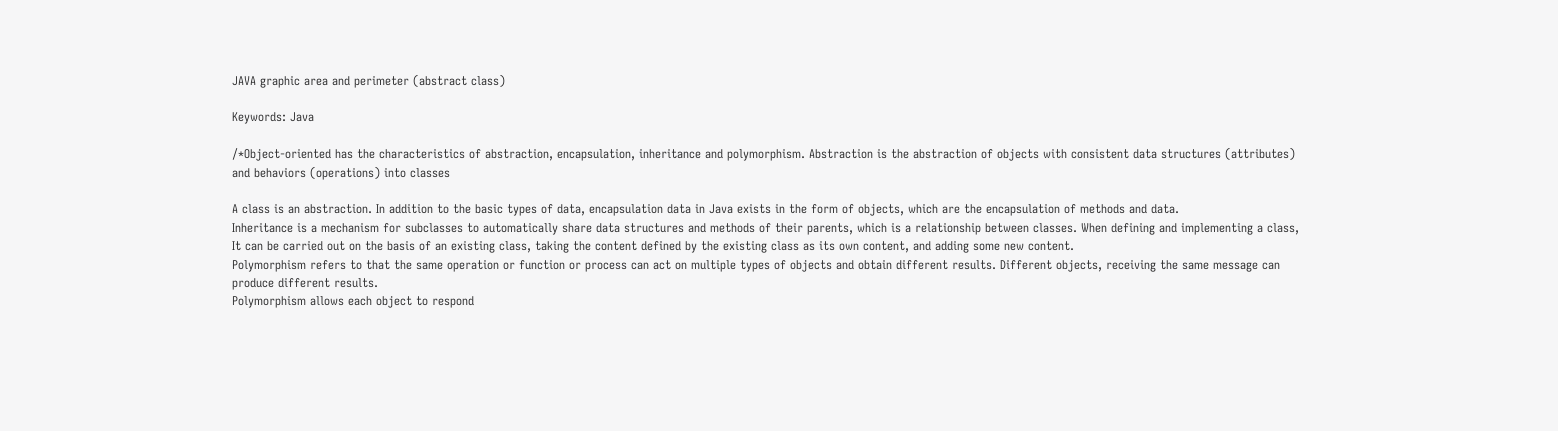JAVA graphic area and perimeter (abstract class)

Keywords: Java

/*Object-oriented has the characteristics of abstraction, encapsulation, inheritance and polymorphism. Abstraction is the abstraction of objects with consistent data structures (attributes) and behaviors (operations) into classes

A class is an abstraction. In addition to the basic types of data, encapsulation data in Java exists in the form of objects, which are the encapsulation of methods and data.
Inheritance is a mechanism for subclasses to automatically share data structures and methods of their parents, which is a relationship between classes. When defining and implementing a class,
It can be carried out on the basis of an existing class, taking the content defined by the existing class as its own content, and adding some new content.
Polymorphism refers to that the same operation or function or process can act on multiple types of objects and obtain different results. Different objects, receiving the same message can produce different results.
Polymorphism allows each object to respond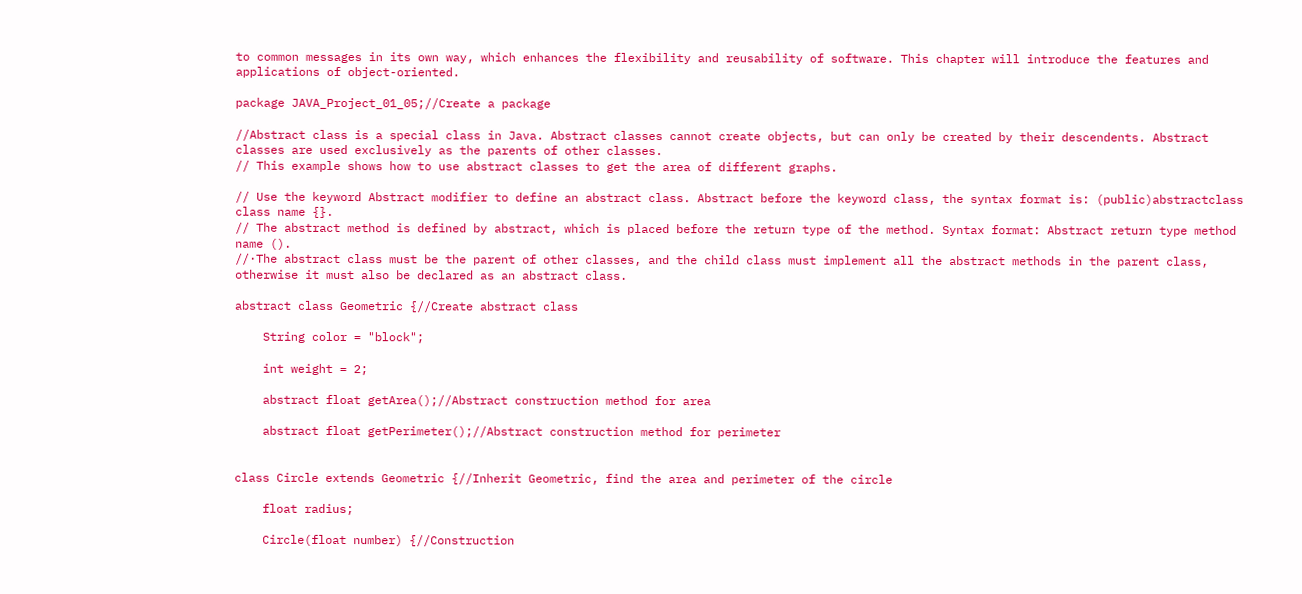to common messages in its own way, which enhances the flexibility and reusability of software. This chapter will introduce the features and applications of object-oriented.

package JAVA_Project_01_05;//Create a package

//Abstract class is a special class in Java. Abstract classes cannot create objects, but can only be created by their descendents. Abstract classes are used exclusively as the parents of other classes.
// This example shows how to use abstract classes to get the area of different graphs.

// Use the keyword Abstract modifier to define an abstract class. Abstract before the keyword class, the syntax format is: (public)abstractclass class name {}.
// The abstract method is defined by abstract, which is placed before the return type of the method. Syntax format: Abstract return type method name ().
//·The abstract class must be the parent of other classes, and the child class must implement all the abstract methods in the parent class, otherwise it must also be declared as an abstract class.

abstract class Geometric {//Create abstract class

    String color = "block";

    int weight = 2;

    abstract float getArea();//Abstract construction method for area

    abstract float getPerimeter();//Abstract construction method for perimeter


class Circle extends Geometric {//Inherit Geometric, find the area and perimeter of the circle

    float radius;

    Circle(float number) {//Construction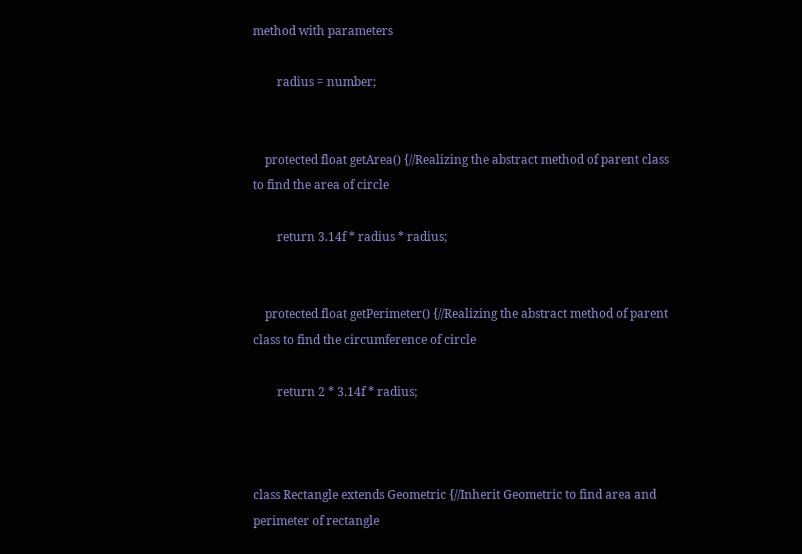method with parameters

        radius = number;


    protected float getArea() {//Realizing the abstract method of parent class to find the area of circle

        return 3.14f * radius * radius;


    protected float getPerimeter() {//Realizing the abstract method of parent class to find the circumference of circle

        return 2 * 3.14f * radius;



class Rectangle extends Geometric {//Inherit Geometric to find area and perimeter of rectangle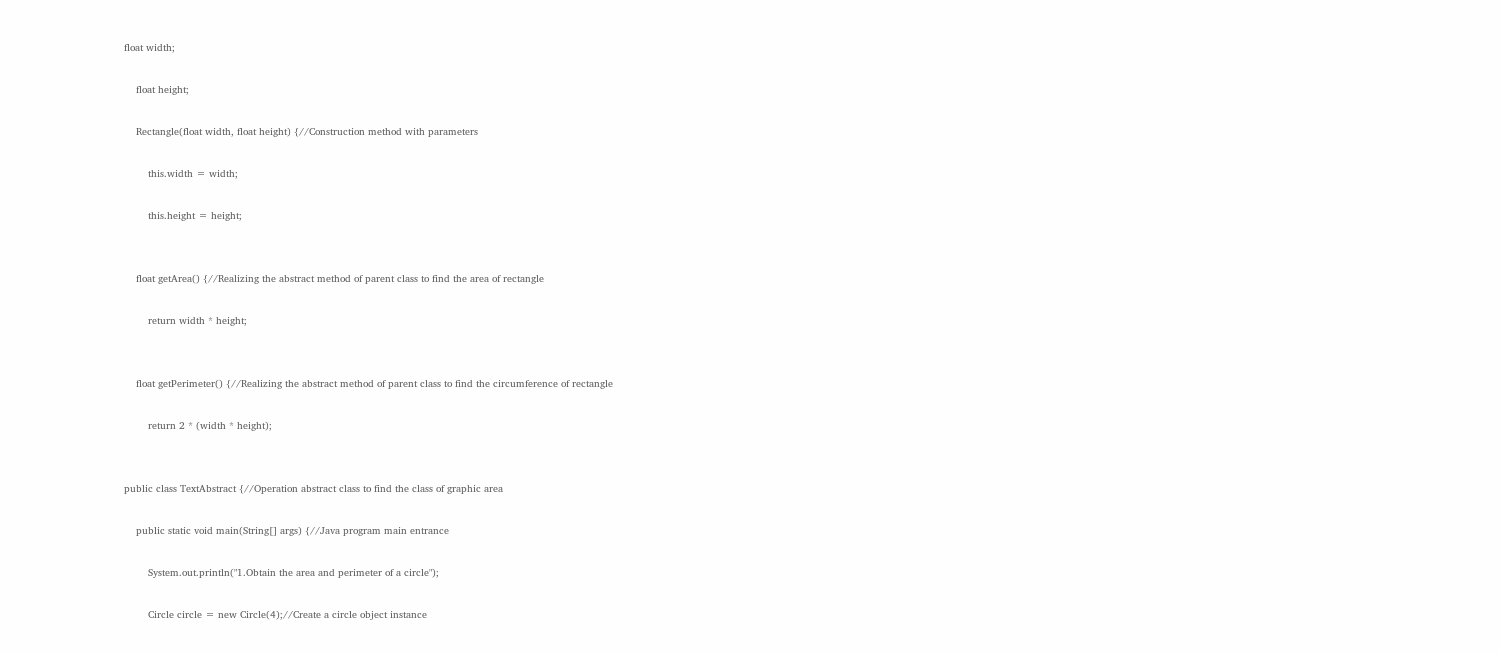float width;

    float height;

    Rectangle(float width, float height) {//Construction method with parameters

        this.width = width;

        this.height = height;


    float getArea() {//Realizing the abstract method of parent class to find the area of rectangle

        return width * height;


    float getPerimeter() {//Realizing the abstract method of parent class to find the circumference of rectangle

        return 2 * (width * height);


public class TextAbstract {//Operation abstract class to find the class of graphic area

    public static void main(String[] args) {//Java program main entrance

        System.out.println("1.Obtain the area and perimeter of a circle");

        Circle circle = new Circle(4);//Create a circle object instance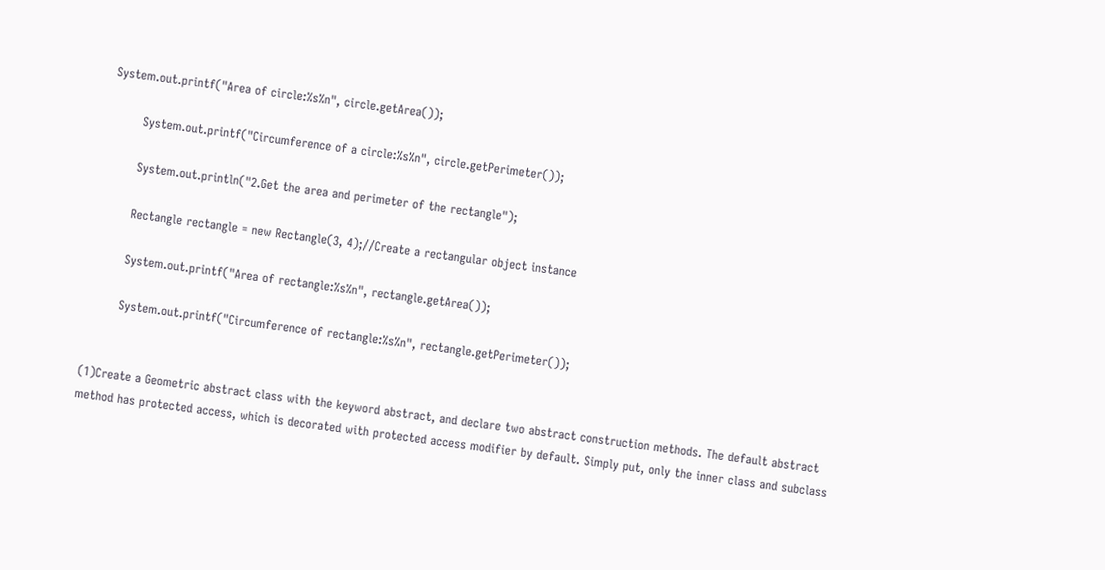System.out.printf("Area of circle:%s%n", circle.getArea());

        System.out.printf("Circumference of a circle:%s%n", circle.getPerimeter());

        System.out.println("2.Get the area and perimeter of the rectangle");

        Rectangle rectangle = new Rectangle(3, 4);//Create a rectangular object instance

        System.out.printf("Area of rectangle:%s%n", rectangle.getArea());

        System.out.printf("Circumference of rectangle:%s%n", rectangle.getPerimeter());


(1)Create a Geometric abstract class with the keyword abstract, and declare two abstract construction methods. The default abstract method has protected access, which is decorated with protected access modifier by default. Simply put, only the inner class and subclass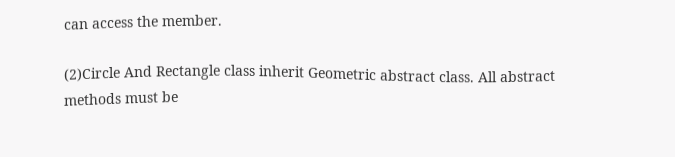can access the member.

(2)Circle And Rectangle class inherit Geometric abstract class. All abstract methods must be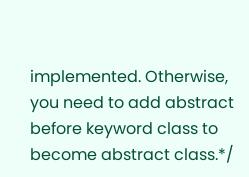implemented. Otherwise, you need to add abstract before keyword class to become abstract class.*/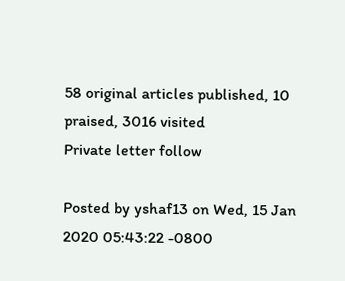58 original articles published, 10 praised, 3016 visited
Private letter follow

Posted by yshaf13 on Wed, 15 Jan 2020 05:43:22 -0800